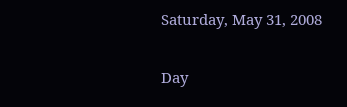Saturday, May 31, 2008

Day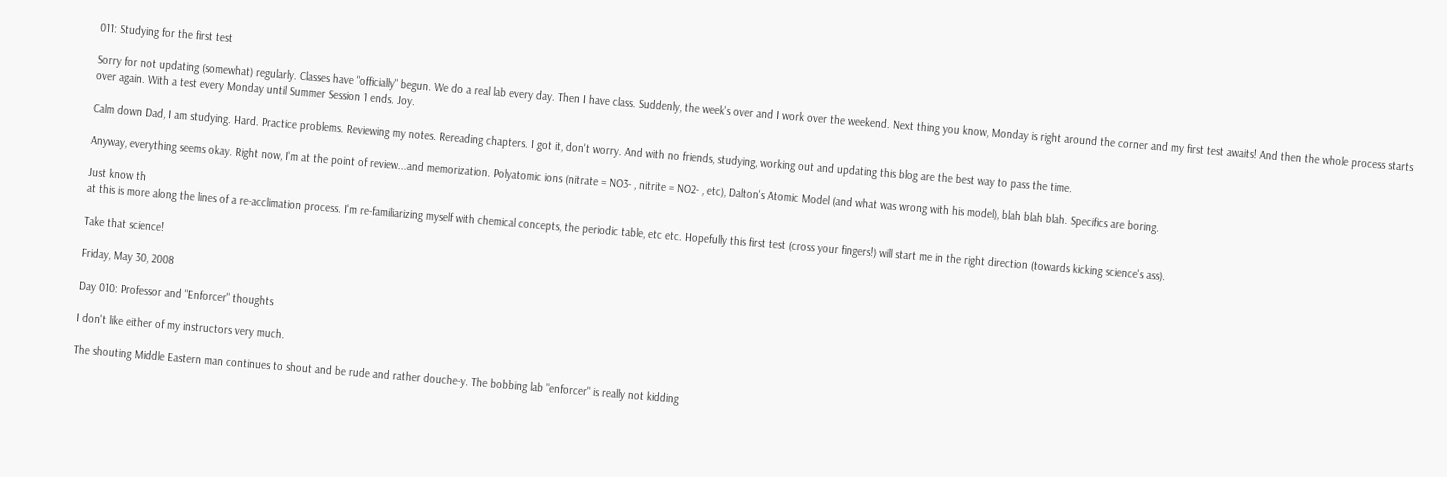011: Studying for the first test

Sorry for not updating (somewhat) regularly. Classes have "officially" begun. We do a real lab every day. Then I have class. Suddenly, the week's over and I work over the weekend. Next thing you know, Monday is right around the corner and my first test awaits! And then the whole process starts over again. With a test every Monday until Summer Session 1 ends. Joy.

Calm down Dad, I am studying. Hard. Practice problems. Reviewing my notes. Rereading chapters. I got it, don't worry. And with no friends, studying, working out and updating this blog are the best way to pass the time.

Anyway, everything seems okay. Right now, I'm at the point of review...and memorization. Polyatomic ions (nitrate = NO3- , nitrite = NO2- , etc), Dalton's Atomic Model (and what was wrong with his model), blah blah blah. Specifics are boring.

Just know th
at this is more along the lines of a re-acclimation process. I'm re-familiarizing myself with chemical concepts, the periodic table, etc etc. Hopefully this first test (cross your fingers!) will start me in the right direction (towards kicking science's ass).

Take that science!

Friday, May 30, 2008

Day 010: Professor and "Enforcer" thoughts

I don't like either of my instructors very much.

The shouting Middle Eastern man continues to shout and be rude and rather douche-y. The bobbing lab "enforcer" is really not kidding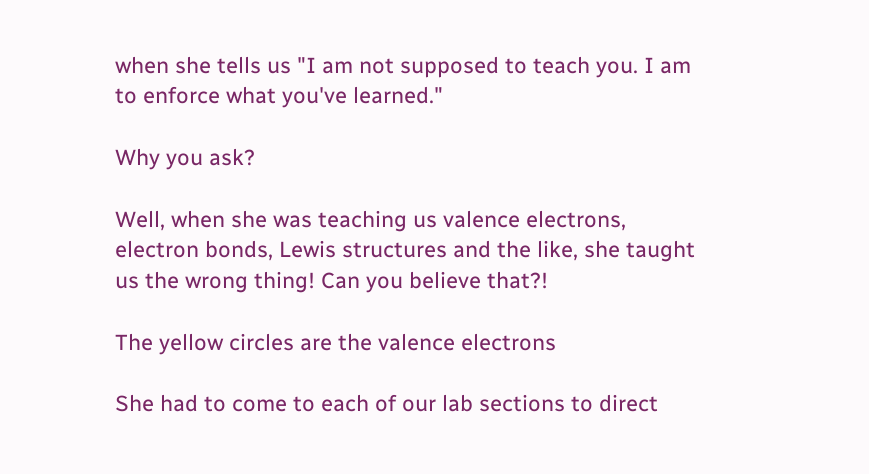when she tells us "I am not supposed to teach you. I am to enforce what you've learned."

Why you ask?

Well, when she was teaching us valence electrons, electron bonds, Lewis structures and the like, she taught us the wrong thing! Can you believe that?!

The yellow circles are the valence electrons

She had to come to each of our lab sections to direct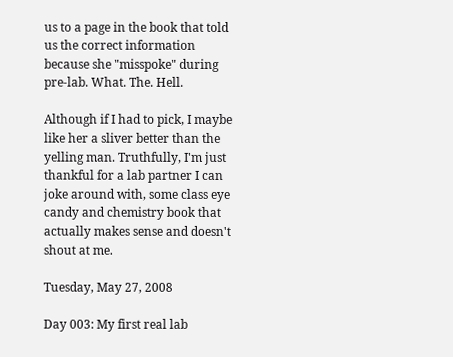us to a page in the book that told us the correct information because she "misspoke" during pre-lab. What. The. Hell.

Although if I had to pick, I maybe like her a sliver better than the yelling man. Truthfully, I'm just thankful for a lab partner I can joke around with, some class eye candy and chemistry book that actually makes sense and doesn't shout at me.

Tuesday, May 27, 2008

Day 003: My first real lab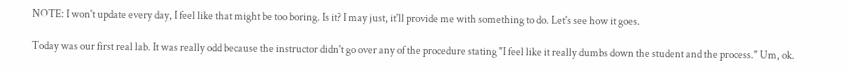NOTE: I won't update every day, I feel like that might be too boring. Is it? I may just, it'll provide me with something to do. Let's see how it goes.

Today was our first real lab. It was really odd because the instructor didn't go over any of the procedure stating "I feel like it really dumbs down the student and the process." Um, ok.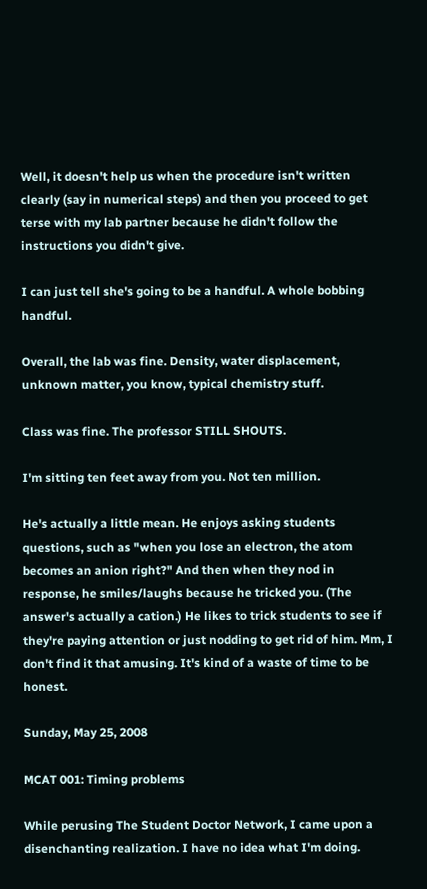Well, it doesn't help us when the procedure isn't written clearly (say in numerical steps) and then you proceed to get terse with my lab partner because he didn't follow the instructions you didn't give.

I can just tell she's going to be a handful. A whole bobbing handful.

Overall, the lab was fine. Density, water displacement, unknown matter, you know, typical chemistry stuff.

Class was fine. The professor STILL SHOUTS.

I'm sitting ten feet away from you. Not ten million.

He's actually a little mean. He enjoys asking students questions, such as "when you lose an electron, the atom becomes an anion right?" And then when they nod in response, he smiles/laughs because he tricked you. (The answer's actually a cation.) He likes to trick students to see if they're paying attention or just nodding to get rid of him. Mm, I don't find it that amusing. It's kind of a waste of time to be honest.

Sunday, May 25, 2008

MCAT 001: Timing problems

While perusing The Student Doctor Network, I came upon a disenchanting realization. I have no idea what I'm doing.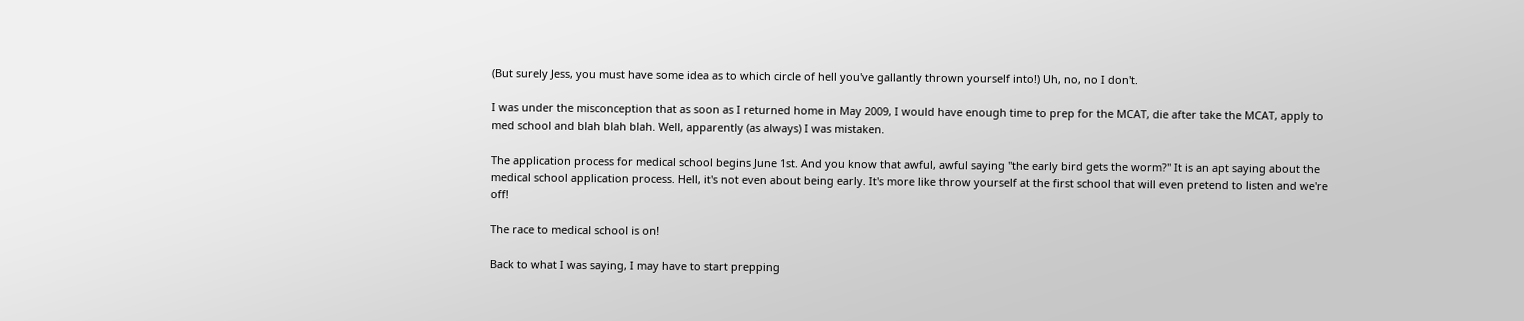(But surely Jess, you must have some idea as to which circle of hell you've gallantly thrown yourself into!) Uh, no, no I don't.

I was under the misconception that as soon as I returned home in May 2009, I would have enough time to prep for the MCAT, die after take the MCAT, apply to med school and blah blah blah. Well, apparently (as always) I was mistaken.

The application process for medical school begins June 1st. And you know that awful, awful saying "the early bird gets the worm?" It is an apt saying about the medical school application process. Hell, it's not even about being early. It's more like throw yourself at the first school that will even pretend to listen and we're off!

The race to medical school is on!

Back to what I was saying, I may have to start prepping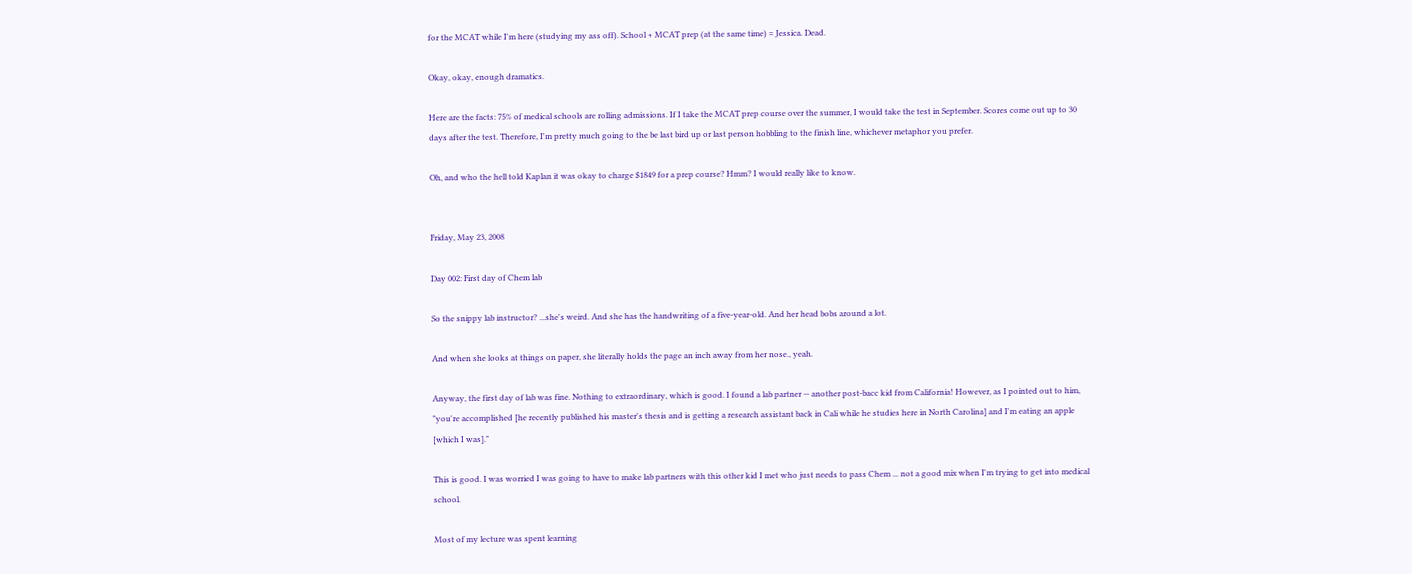for the MCAT while I'm here (studying my ass off). School + MCAT prep (at the same time) = Jessica. Dead.

Okay, okay, enough dramatics.

Here are the facts: 75% of medical schools are rolling admissions. If I take the MCAT prep course over the summer, I would take the test in September. Scores come out up to 30 days after the test. Therefore, I'm pretty much going to the be last bird up or last person hobbling to the finish line, whichever metaphor you prefer.

Oh, and who the hell told Kaplan it was okay to charge $1849 for a prep course? Hmm? I would really like to know.


Friday, May 23, 2008

Day 002: First day of Chem lab

So the snippy lab instructor? ...she's weird. And she has the handwriting of a five-year-old. And her head bobs around a lot.

And when she looks at things on paper, she literally holds the page an inch away from her nose., yeah.

Anyway, the first day of lab was fine. Nothing to extraordinary, which is good. I found a lab partner -- another post-bacc kid from California! However, as I pointed out to him, "you're accomplished [he recently published his master's thesis and is getting a research assistant back in Cali while he studies here in North Carolina] and I'm eating an apple [which I was]."

This is good. I was worried I was going to have to make lab partners with this other kid I met who just needs to pass Chem ... not a good mix when I'm trying to get into medical school.

Most of my lecture was spent learning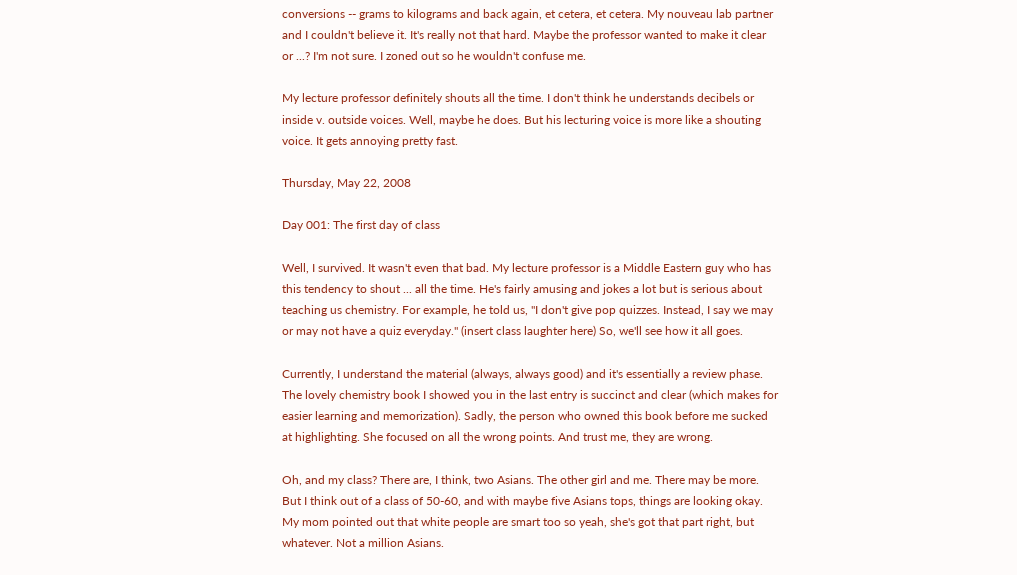conversions -- grams to kilograms and back again, et cetera, et cetera. My nouveau lab partner and I couldn't believe it. It's really not that hard. Maybe the professor wanted to make it clear or ...? I'm not sure. I zoned out so he wouldn't confuse me.

My lecture professor definitely shouts all the time. I don't think he understands decibels or inside v. outside voices. Well, maybe he does. But his lecturing voice is more like a shouting voice. It gets annoying pretty fast.

Thursday, May 22, 2008

Day 001: The first day of class

Well, I survived. It wasn't even that bad. My lecture professor is a Middle Eastern guy who has this tendency to shout ... all the time. He's fairly amusing and jokes a lot but is serious about teaching us chemistry. For example, he told us, "I don't give pop quizzes. Instead, I say we may or may not have a quiz everyday." (insert class laughter here) So, we'll see how it all goes.

Currently, I understand the material (always, always good) and it's essentially a review phase. The lovely chemistry book I showed you in the last entry is succinct and clear (which makes for easier learning and memorization). Sadly, the person who owned this book before me sucked at highlighting. She focused on all the wrong points. And trust me, they are wrong.

Oh, and my class? There are, I think, two Asians. The other girl and me. There may be more. But I think out of a class of 50-60, and with maybe five Asians tops, things are looking okay. My mom pointed out that white people are smart too so yeah, she's got that part right, but whatever. Not a million Asians.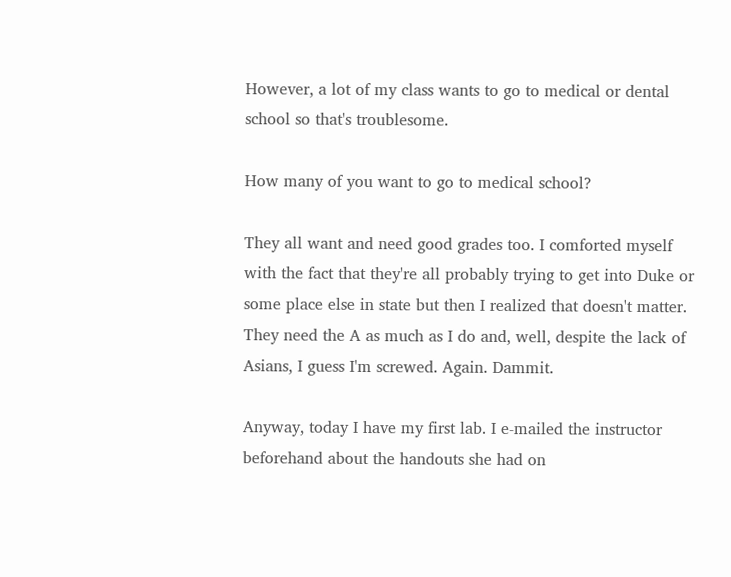However, a lot of my class wants to go to medical or dental school so that's troublesome.

How many of you want to go to medical school?

They all want and need good grades too. I comforted myself with the fact that they're all probably trying to get into Duke or some place else in state but then I realized that doesn't matter. They need the A as much as I do and, well, despite the lack of Asians, I guess I'm screwed. Again. Dammit.

Anyway, today I have my first lab. I e-mailed the instructor beforehand about the handouts she had on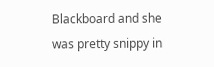Blackboard and she was pretty snippy in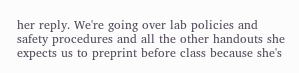her reply. We're going over lab policies and safety procedures and all the other handouts she expects us to preprint before class because she's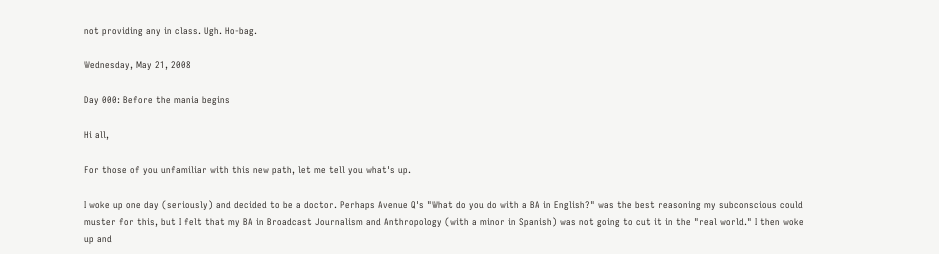not providing any in class. Ugh. Ho-bag.

Wednesday, May 21, 2008

Day 000: Before the mania begins

Hi all,

For those of you unfamiliar with this new path, let me tell you what's up.

I woke up one day (seriously) and decided to be a doctor. Perhaps Avenue Q's "What do you do with a BA in English?" was the best reasoning my subconscious could muster for this, but I felt that my BA in Broadcast Journalism and Anthropology (with a minor in Spanish) was not going to cut it in the "real world." I then woke up and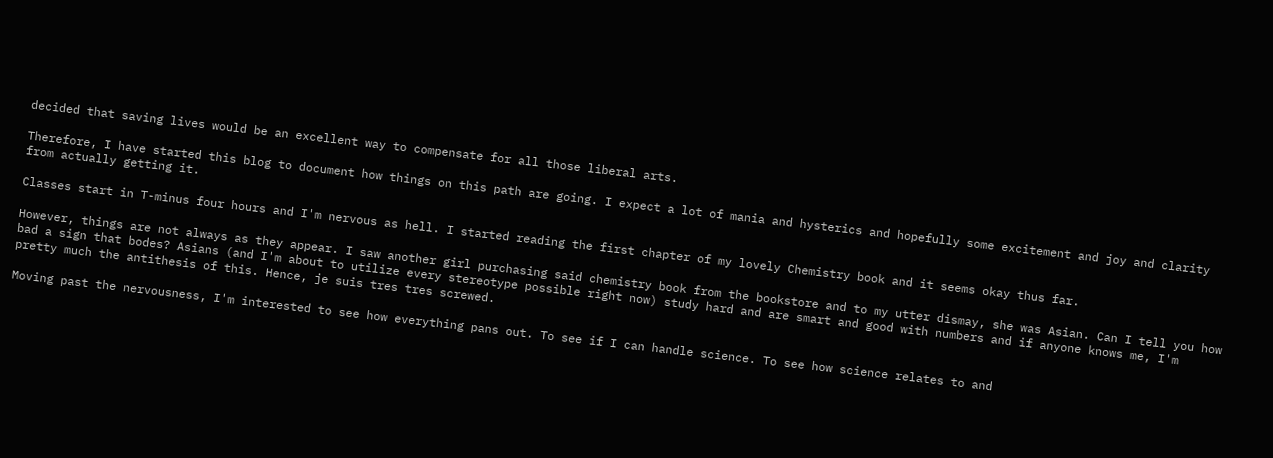decided that saving lives would be an excellent way to compensate for all those liberal arts.

Therefore, I have started this blog to document how things on this path are going. I expect a lot of mania and hysterics and hopefully some excitement and joy and clarity from actually getting it.

Classes start in T-minus four hours and I'm nervous as hell. I started reading the first chapter of my lovely Chemistry book and it seems okay thus far.

However, things are not always as they appear. I saw another girl purchasing said chemistry book from the bookstore and to my utter dismay, she was Asian. Can I tell you how bad a sign that bodes? Asians (and I'm about to utilize every stereotype possible right now) study hard and are smart and good with numbers and if anyone knows me, I'm pretty much the antithesis of this. Hence, je suis tres tres screwed.

Moving past the nervousness, I'm interested to see how everything pans out. To see if I can handle science. To see how science relates to and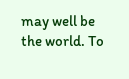may well be the world. To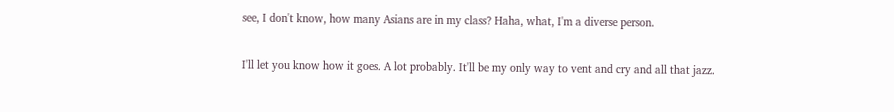see, I don't know, how many Asians are in my class? Haha, what, I'm a diverse person.

I'll let you know how it goes. A lot probably. It'll be my only way to vent and cry and all that jazz.